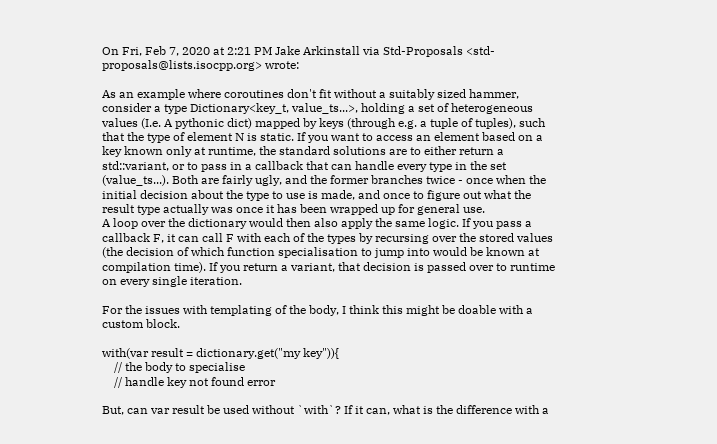On Fri, Feb 7, 2020 at 2:21 PM Jake Arkinstall via Std-Proposals <std-proposals@lists.isocpp.org> wrote:

As an example where coroutines don't fit without a suitably sized hammer, consider a type Dictionary<key_t, value_ts...>, holding a set of heterogeneous values (I.e. A pythonic dict) mapped by keys (through e.g. a tuple of tuples), such that the type of element N is static. If you want to access an element based on a key known only at runtime, the standard solutions are to either return a std::variant, or to pass in a callback that can handle every type in the set (value_ts...). Both are fairly ugly, and the former branches twice - once when the initial decision about the type to use is made, and once to figure out what the result type actually was once it has been wrapped up for general use.
A loop over the dictionary would then also apply the same logic. If you pass a callback F, it can call F with each of the types by recursing over the stored values (the decision of which function specialisation to jump into would be known at compilation time). If you return a variant, that decision is passed over to runtime on every single iteration.

For the issues with templating of the body, I think this might be doable with a custom block.

with(var result = dictionary.get("my key")){
    // the body to specialise
    // handle key not found error

But, can var result be used without `with`? If it can, what is the difference with a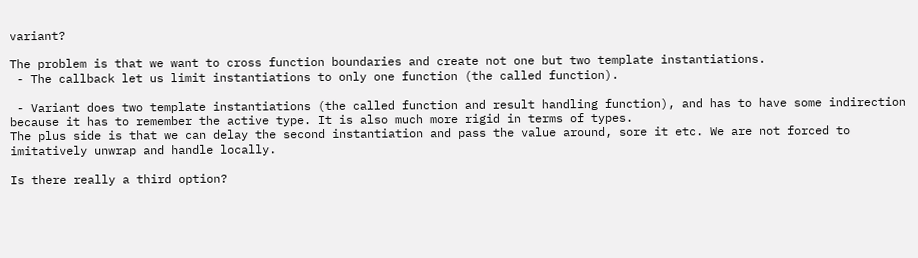variant?

The problem is that we want to cross function boundaries and create not one but two template instantiations.
 - The callback let us limit instantiations to only one function (the called function).

 - Variant does two template instantiations (the called function and result handling function), and has to have some indirection because it has to remember the active type. It is also much more rigid in terms of types.
The plus side is that we can delay the second instantiation and pass the value around, sore it etc. We are not forced to imitatively unwrap and handle locally.

Is there really a third option?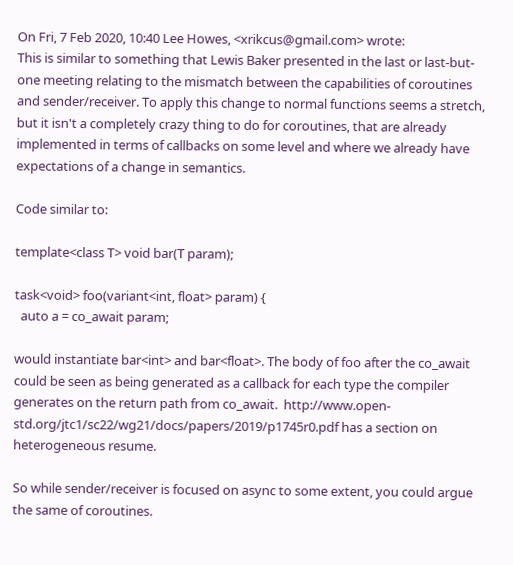On Fri, 7 Feb 2020, 10:40 Lee Howes, <xrikcus@gmail.com> wrote:
This is similar to something that Lewis Baker presented in the last or last-but-one meeting relating to the mismatch between the capabilities of coroutines and sender/receiver. To apply this change to normal functions seems a stretch, but it isn't a completely crazy thing to do for coroutines, that are already implemented in terms of callbacks on some level and where we already have expectations of a change in semantics.

Code similar to:

template<class T> void bar(T param);

task<void> foo(variant<int, float> param) {
  auto a = co_await param;

would instantiate bar<int> and bar<float>. The body of foo after the co_await could be seen as being generated as a callback for each type the compiler generates on the return path from co_await.  http://www.open-std.org/jtc1/sc22/wg21/docs/papers/2019/p1745r0.pdf has a section on heterogeneous resume.

So while sender/receiver is focused on async to some extent, you could argue the same of coroutines.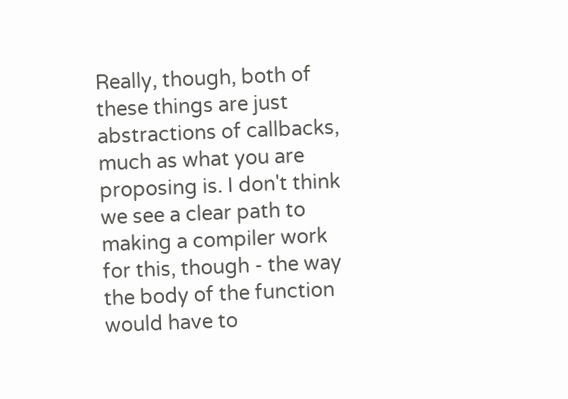Really, though, both of these things are just abstractions of callbacks, much as what you are proposing is. I don't think we see a clear path to making a compiler work for this, though - the way the body of the function would have to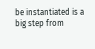be instantiated is a big step from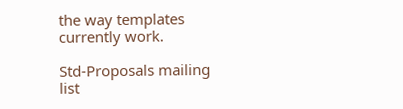the way templates currently work.

Std-Proposals mailing list